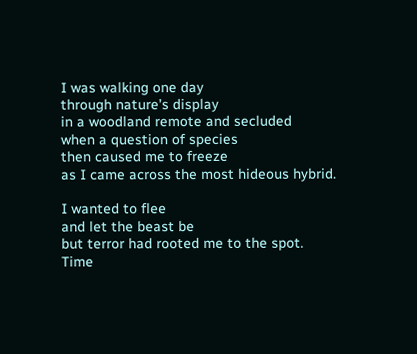I was walking one day
through nature’s display
in a woodland remote and secluded
when a question of species
then caused me to freeze
as I came across the most hideous hybrid.

I wanted to flee
and let the beast be
but terror had rooted me to the spot.
Time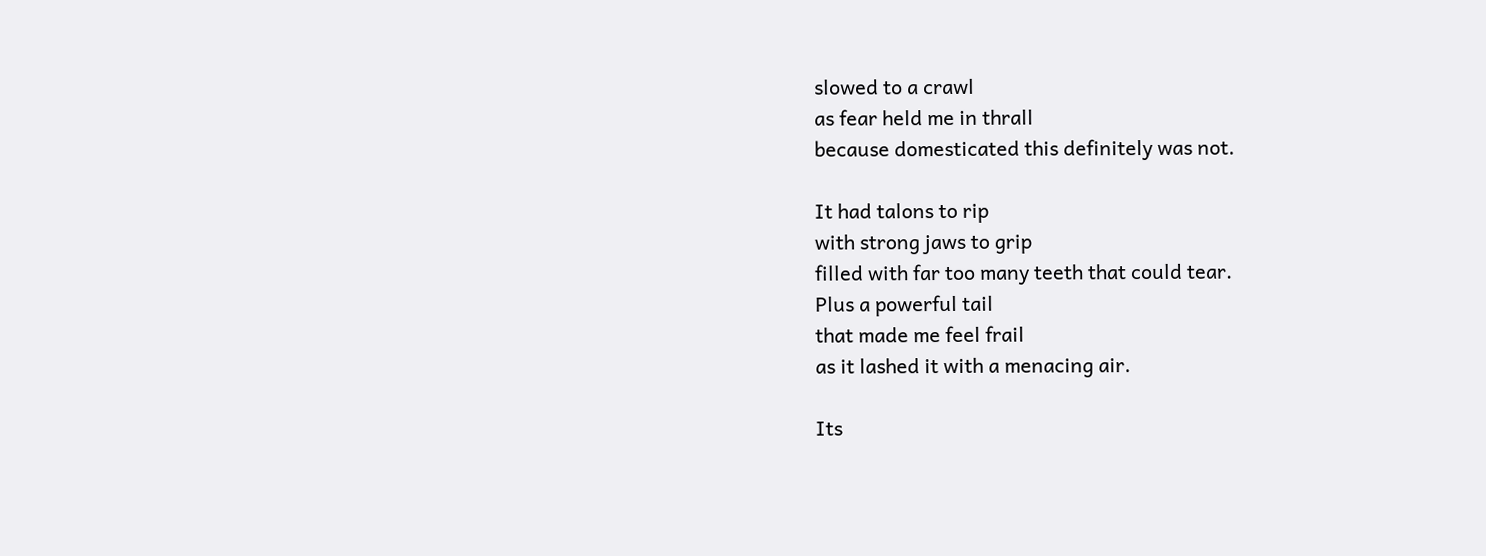slowed to a crawl
as fear held me in thrall
because domesticated this definitely was not.

It had talons to rip
with strong jaws to grip
filled with far too many teeth that could tear.
Plus a powerful tail
that made me feel frail
as it lashed it with a menacing air.

Its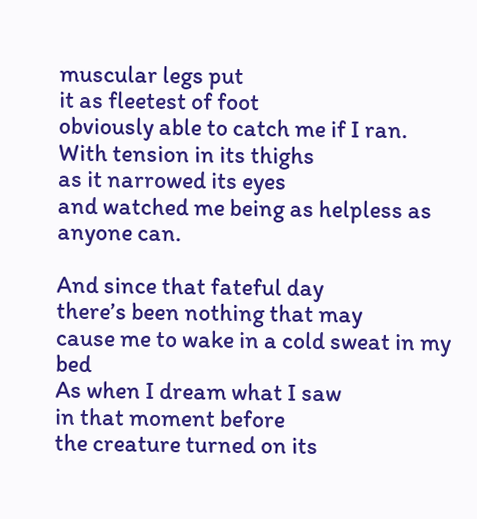muscular legs put
it as fleetest of foot
obviously able to catch me if I ran.
With tension in its thighs
as it narrowed its eyes
and watched me being as helpless as anyone can.

And since that fateful day
there’s been nothing that may
cause me to wake in a cold sweat in my bed
As when I dream what I saw
in that moment before
the creature turned on its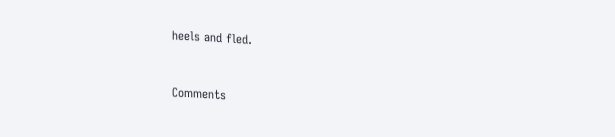heels and fled.


Comments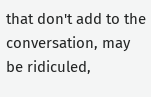that don't add to the conversation, may be ridiculed,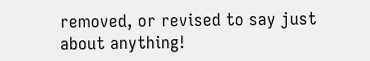removed, or revised to say just about anything!